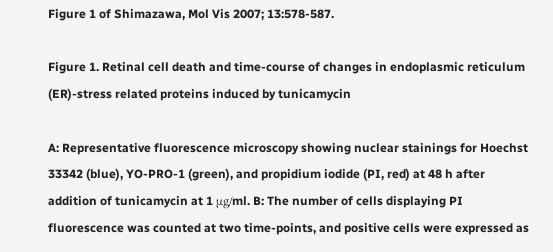Figure 1 of Shimazawa, Mol Vis 2007; 13:578-587.

Figure 1. Retinal cell death and time-course of changes in endoplasmic reticulum (ER)-stress related proteins induced by tunicamycin

A: Representative fluorescence microscopy showing nuclear stainings for Hoechst 33342 (blue), YO-PRO-1 (green), and propidium iodide (PI, red) at 48 h after addition of tunicamycin at 1 μg/ml. B: The number of cells displaying PI fluorescence was counted at two time-points, and positive cells were expressed as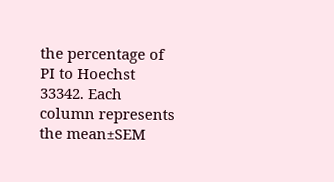the percentage of PI to Hoechst 33342. Each column represents the mean±SEM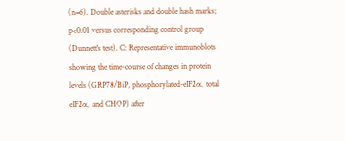(n=6). Double asterisks and double hash marks; p<0.01 versus corresponding control group (Dunnett's test). C: Representative immunoblots showing the time-course of changes in protein levels (GRP78/BiP, phosphorylated-eIF2α, total eIF2α, and CHOP) after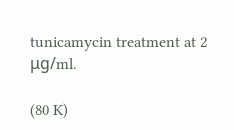tunicamycin treatment at 2 μg/ml.

(80 K)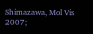Shimazawa, Mol Vis 2007;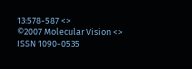13:578-587 <>
©2007 Molecular Vision <>
ISSN 1090-0535